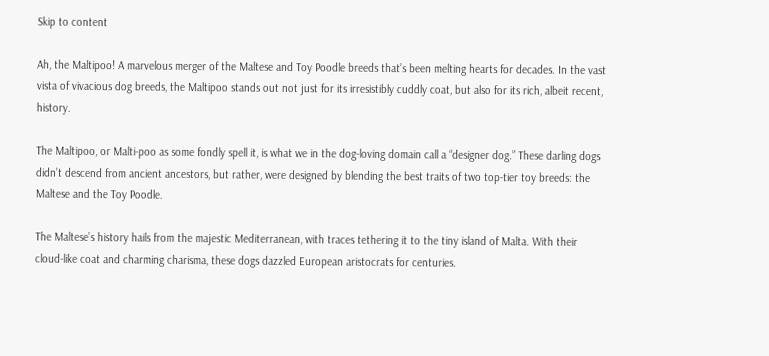Skip to content

Ah, the Maltipoo! A marvelous merger of the Maltese and Toy Poodle breeds that’s been melting hearts for decades. In the vast vista of vivacious dog breeds, the Maltipoo stands out not just for its irresistibly cuddly coat, but also for its rich, albeit recent, history.

The Maltipoo, or Malti-poo as some fondly spell it, is what we in the dog-loving domain call a “designer dog.” These darling dogs didn’t descend from ancient ancestors, but rather, were designed by blending the best traits of two top-tier toy breeds: the Maltese and the Toy Poodle.

The Maltese’s history hails from the majestic Mediterranean, with traces tethering it to the tiny island of Malta. With their cloud-like coat and charming charisma, these dogs dazzled European aristocrats for centuries.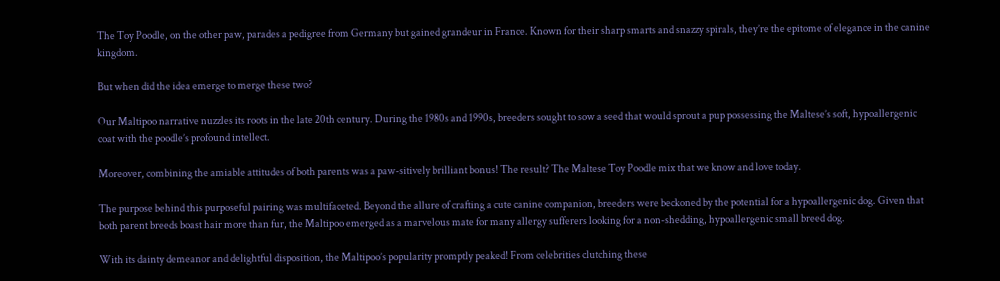The Toy Poodle, on the other paw, parades a pedigree from Germany but gained grandeur in France. Known for their sharp smarts and snazzy spirals, they’re the epitome of elegance in the canine kingdom.

But when did the idea emerge to merge these two?

Our Maltipoo narrative nuzzles its roots in the late 20th century. During the 1980s and 1990s, breeders sought to sow a seed that would sprout a pup possessing the Maltese’s soft, hypoallergenic coat with the poodle’s profound intellect.

Moreover, combining the amiable attitudes of both parents was a paw-sitively brilliant bonus! The result? The Maltese Toy Poodle mix that we know and love today.

The purpose behind this purposeful pairing was multifaceted. Beyond the allure of crafting a cute canine companion, breeders were beckoned by the potential for a hypoallergenic dog. Given that both parent breeds boast hair more than fur, the Maltipoo emerged as a marvelous mate for many allergy sufferers looking for a non-shedding, hypoallergenic small breed dog.

With its dainty demeanor and delightful disposition, the Maltipoo’s popularity promptly peaked! From celebrities clutching these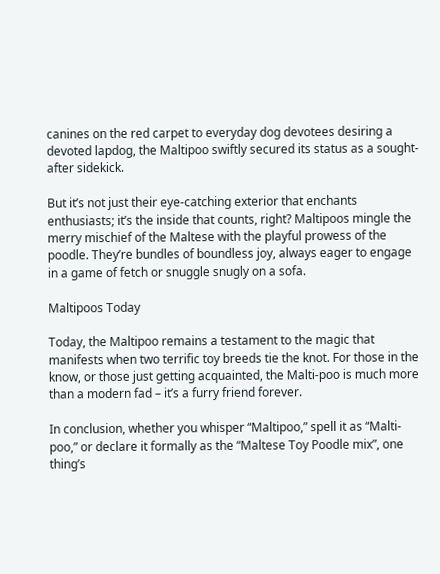canines on the red carpet to everyday dog devotees desiring a devoted lapdog, the Maltipoo swiftly secured its status as a sought-after sidekick.

But it’s not just their eye-catching exterior that enchants enthusiasts; it’s the inside that counts, right? Maltipoos mingle the merry mischief of the Maltese with the playful prowess of the poodle. They’re bundles of boundless joy, always eager to engage in a game of fetch or snuggle snugly on a sofa.

Maltipoos Today

Today, the Maltipoo remains a testament to the magic that manifests when two terrific toy breeds tie the knot. For those in the know, or those just getting acquainted, the Malti-poo is much more than a modern fad – it’s a furry friend forever.

In conclusion, whether you whisper “Maltipoo,” spell it as “Malti-poo,” or declare it formally as the “Maltese Toy Poodle mix”, one thing’s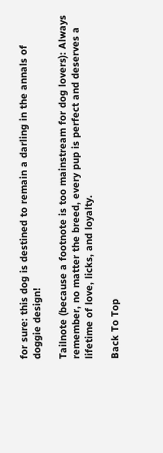for sure: this dog is destined to remain a darling in the annals of doggie design!

Tailnote (because a footnote is too mainstream for dog lovers): Always remember, no matter the breed, every pup is perfect and deserves a lifetime of love, licks, and loyalty.

Back To Top